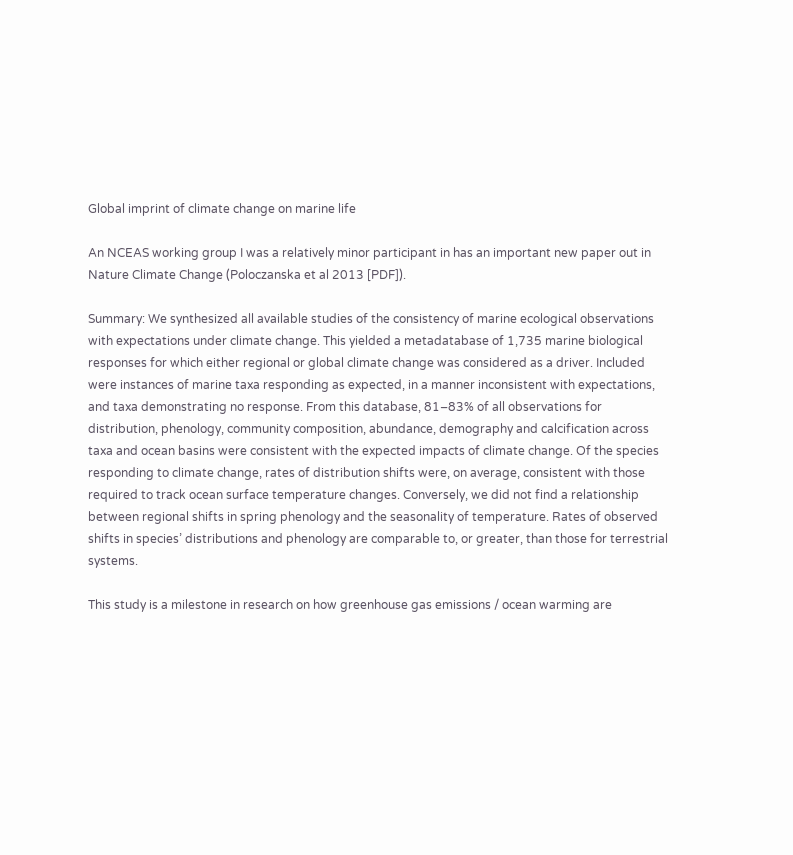Global imprint of climate change on marine life

An NCEAS working group I was a relatively minor participant in has an important new paper out in Nature Climate Change (Poloczanska et al 2013 [PDF]).

Summary: We synthesized all available studies of the consistency of marine ecological observations with expectations under climate change. This yielded a metadatabase of 1,735 marine biological responses for which either regional or global climate change was considered as a driver. Included were instances of marine taxa responding as expected, in a manner inconsistent with expectations, and taxa demonstrating no response. From this database, 81–83% of all observations for distribution, phenology, community composition, abundance, demography and calcification across taxa and ocean basins were consistent with the expected impacts of climate change. Of the species responding to climate change, rates of distribution shifts were, on average, consistent with those required to track ocean surface temperature changes. Conversely, we did not find a relationship between regional shifts in spring phenology and the seasonality of temperature. Rates of observed shifts in species’ distributions and phenology are comparable to, or greater, than those for terrestrial systems.

This study is a milestone in research on how greenhouse gas emissions / ocean warming are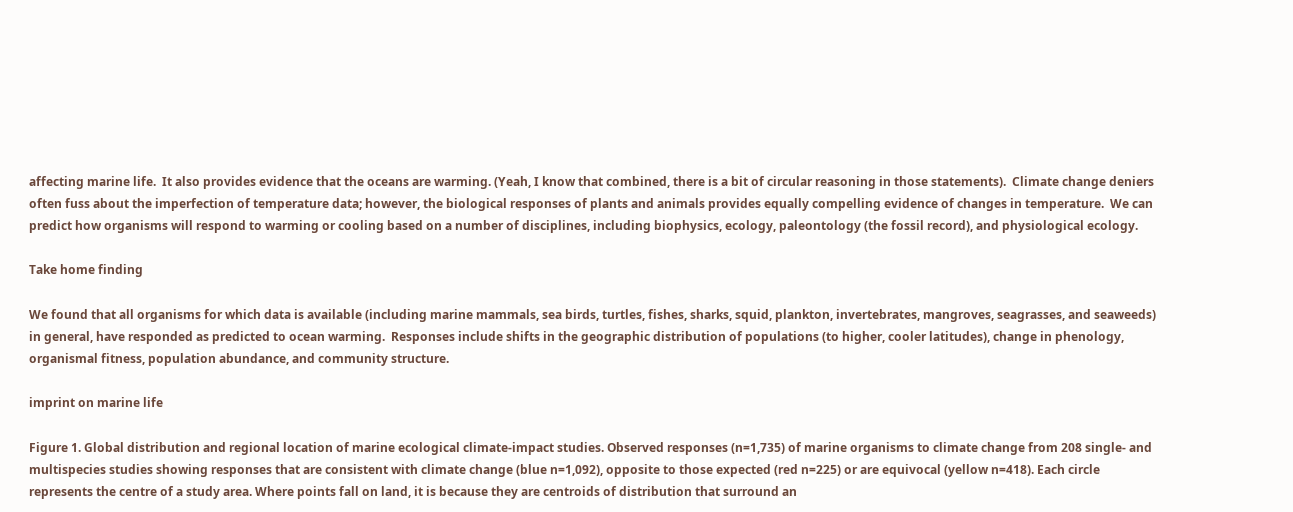affecting marine life.  It also provides evidence that the oceans are warming. (Yeah, I know that combined, there is a bit of circular reasoning in those statements).  Climate change deniers often fuss about the imperfection of temperature data; however, the biological responses of plants and animals provides equally compelling evidence of changes in temperature.  We can predict how organisms will respond to warming or cooling based on a number of disciplines, including biophysics, ecology, paleontology (the fossil record), and physiological ecology.

Take home finding

We found that all organisms for which data is available (including marine mammals, sea birds, turtles, fishes, sharks, squid, plankton, invertebrates, mangroves, seagrasses, and seaweeds) in general, have responded as predicted to ocean warming.  Responses include shifts in the geographic distribution of populations (to higher, cooler latitudes), change in phenology, organismal fitness, population abundance, and community structure.

imprint on marine life

Figure 1. Global distribution and regional location of marine ecological climate-impact studies. Observed responses (n=1,735) of marine organisms to climate change from 208 single- and multispecies studies showing responses that are consistent with climate change (blue n=1,092), opposite to those expected (red n=225) or are equivocal (yellow n=418). Each circle represents the centre of a study area. Where points fall on land, it is because they are centroids of distribution that surround an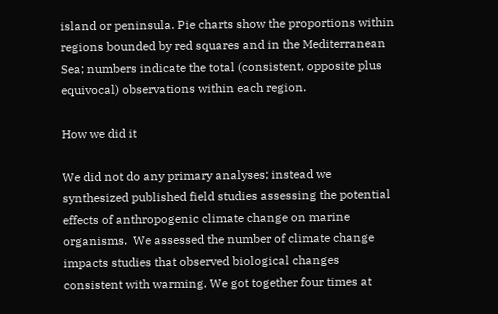island or peninsula. Pie charts show the proportions within regions bounded by red squares and in the Mediterranean Sea; numbers indicate the total (consistent, opposite plus equivocal) observations within each region.

How we did it

We did not do any primary analyses; instead we synthesized published field studies assessing the potential effects of anthropogenic climate change on marine organisms.  We assessed the number of climate change impacts studies that observed biological changes consistent with warming. We got together four times at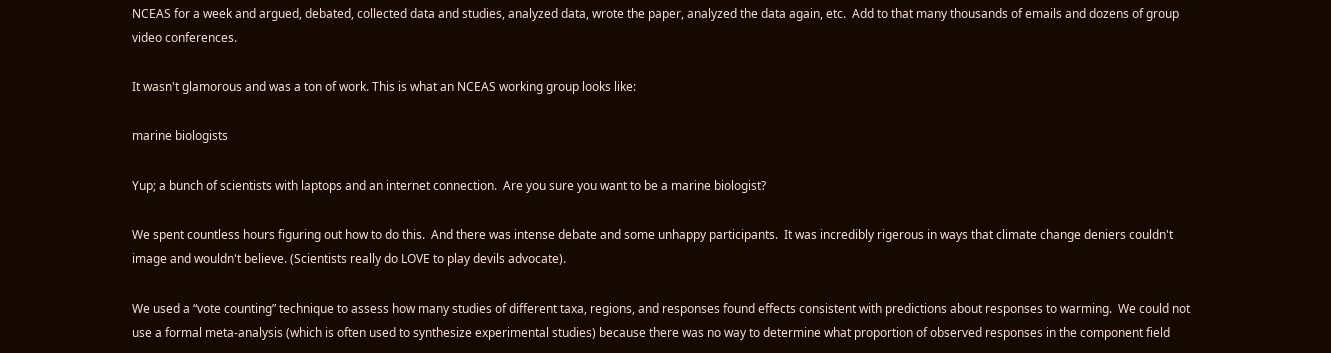NCEAS for a week and argued, debated, collected data and studies, analyzed data, wrote the paper, analyzed the data again, etc.  Add to that many thousands of emails and dozens of group video conferences.

It wasn't glamorous and was a ton of work. This is what an NCEAS working group looks like:

marine biologists

Yup; a bunch of scientists with laptops and an internet connection.  Are you sure you want to be a marine biologist?

We spent countless hours figuring out how to do this.  And there was intense debate and some unhappy participants.  It was incredibly rigerous in ways that climate change deniers couldn't image and wouldn't believe. (Scientists really do LOVE to play devils advocate).

We used a “vote counting” technique to assess how many studies of different taxa, regions, and responses found effects consistent with predictions about responses to warming.  We could not use a formal meta-analysis (which is often used to synthesize experimental studies) because there was no way to determine what proportion of observed responses in the component field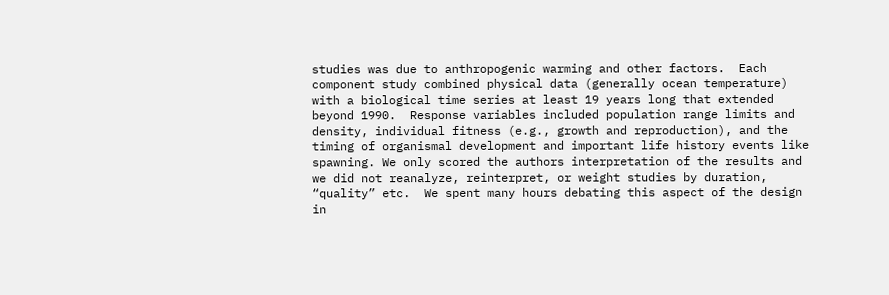studies was due to anthropogenic warming and other factors.  Each component study combined physical data (generally ocean temperature) with a biological time series at least 19 years long that extended beyond 1990.  Response variables included population range limits and density, individual fitness (e.g., growth and reproduction), and the timing of organismal development and important life history events like spawning. We only scored the authors interpretation of the results and we did not reanalyze, reinterpret, or weight studies by duration, “quality” etc.  We spent many hours debating this aspect of the design in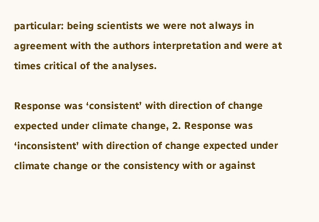particular: being scientists we were not always in agreement with the authors interpretation and were at times critical of the analyses.

Response was ‘consistent’ with direction of change expected under climate change, 2. Response was ‘inconsistent’ with direction of change expected under climate change or the consistency with or against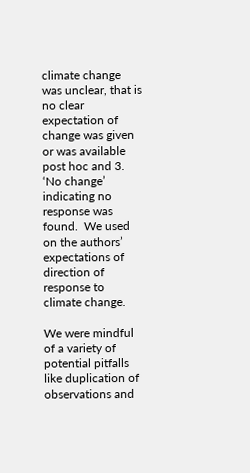climate change was unclear, that is no clear expectation of change was given or was available post hoc and 3. ‘No change’ indicating no response was found.  We used on the authors’ expectations of direction of response to climate change.

We were mindful of a variety of potential pitfalls like duplication of observations and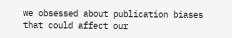we obsessed about publication biases that could affect our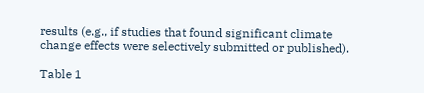results (e.g., if studies that found significant climate change effects were selectively submitted or published).

Table 1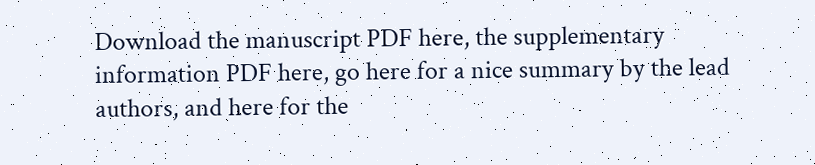Download the manuscript PDF here, the supplementary information PDF here, go here for a nice summary by the lead authors, and here for the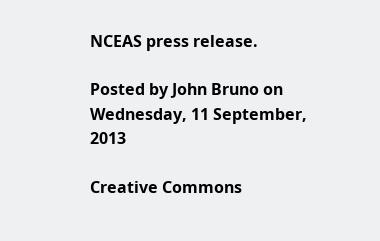NCEAS press release.

Posted by John Bruno on Wednesday, 11 September, 2013

Creative Commons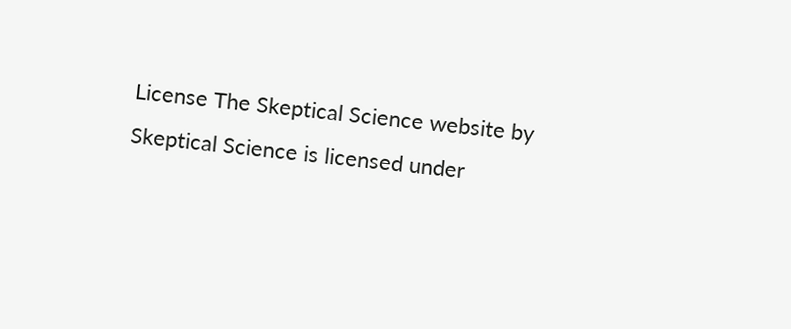License The Skeptical Science website by Skeptical Science is licensed under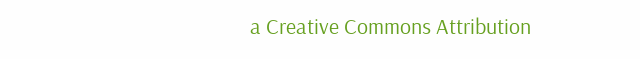a Creative Commons Attribution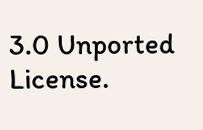3.0 Unported License.